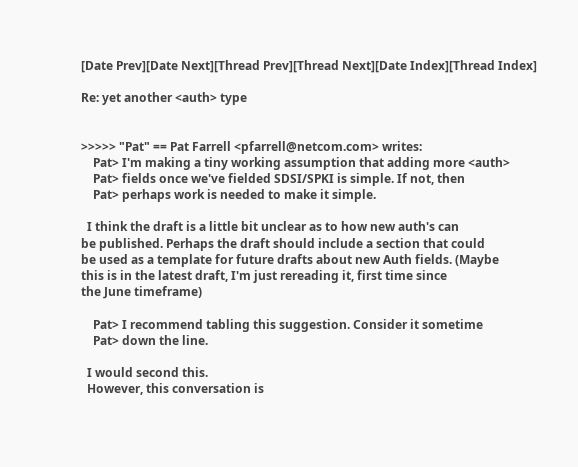[Date Prev][Date Next][Thread Prev][Thread Next][Date Index][Thread Index]

Re: yet another <auth> type


>>>>> "Pat" == Pat Farrell <pfarrell@netcom.com> writes:
    Pat> I'm making a tiny working assumption that adding more <auth>
    Pat> fields once we've fielded SDSI/SPKI is simple. If not, then
    Pat> perhaps work is needed to make it simple.

  I think the draft is a little bit unclear as to how new auth's can
be published. Perhaps the draft should include a section that could
be used as a template for future drafts about new Auth fields. (Maybe
this is in the latest draft, I'm just rereading it, first time since
the June timeframe)

    Pat> I recommend tabling this suggestion. Consider it sometime
    Pat> down the line.

  I would second this.
  However, this conversation is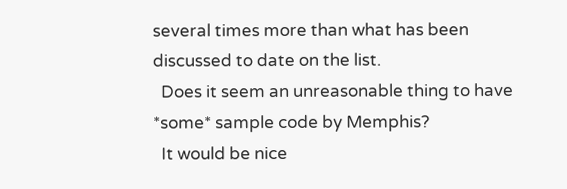several times more than what has been
discussed to date on the list.
  Does it seem an unreasonable thing to have *some* sample code by Memphis?
  It would be nice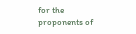for the proponents of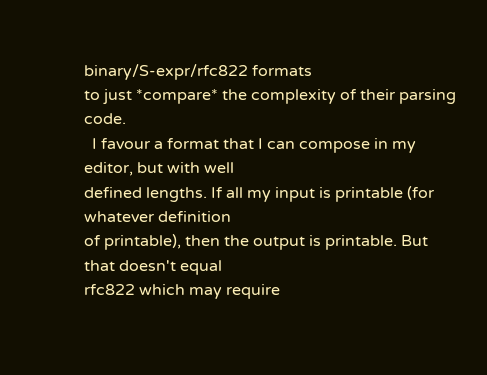binary/S-expr/rfc822 formats
to just *compare* the complexity of their parsing code.
  I favour a format that I can compose in my editor, but with well
defined lengths. If all my input is printable (for whatever definition
of printable), then the output is printable. But that doesn't equal
rfc822 which may require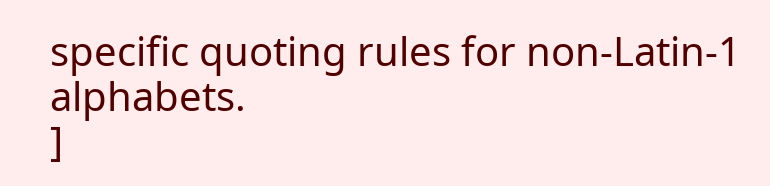specific quoting rules for non-Latin-1 alphabets.
]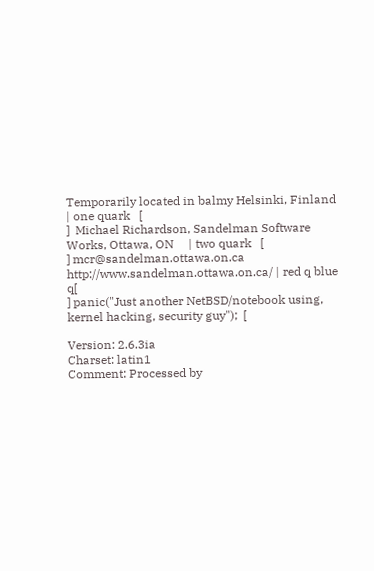Temporarily located in balmy Helsinki, Finland              | one quark   [
]  Michael Richardson, Sandelman Software Works, Ottawa, ON     | two quark   [
] mcr@sandelman.ottawa.on.ca http://www.sandelman.ottawa.on.ca/ | red q blue q[
] panic("Just another NetBSD/notebook using, kernel hacking, security guy");  [

Version: 2.6.3ia
Charset: latin1
Comment: Processed by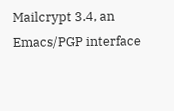Mailcrypt 3.4, an Emacs/PGP interface